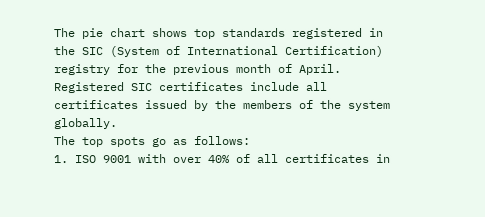The pie chart shows top standards registered in the SIC (System of International Certification) registry for the previous month of April.
Registered SIC certificates include all certificates issued by the members of the system globally.
The top spots go as follows:
1. ISO 9001 with over 40% of all certificates in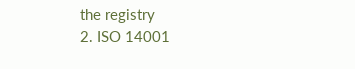the registry
2. ISO 14001